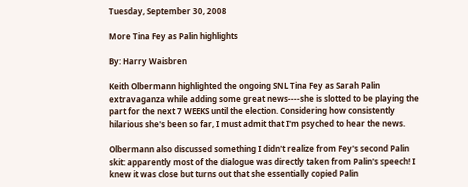Tuesday, September 30, 2008

More Tina Fey as Palin highlights

By: Harry Waisbren

Keith Olbermann highlighted the ongoing SNL Tina Fey as Sarah Palin extravaganza while adding some great news----she is slotted to be playing the part for the next 7 WEEKS until the election. Considering how consistently hilarious she's been so far, I must admit that I'm psyched to hear the news.

Olbermann also discussed something I didn't realize from Fey's second Palin skit: apparently most of the dialogue was directly taken from Palin's speech! I knew it was close but turns out that she essentially copied Palin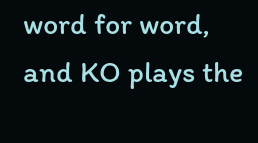word for word, and KO plays the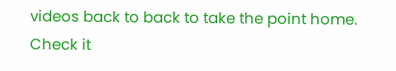videos back to back to take the point home. Check it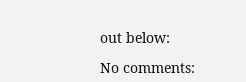out below:

No comments: